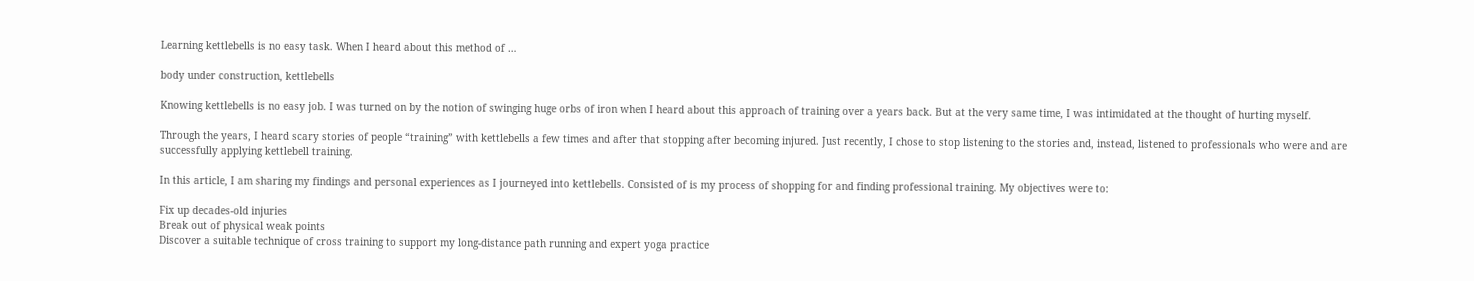Learning kettlebells is no easy task. When I heard about this method of …

body under construction, kettlebells

Knowing kettlebells is no easy job. I was turned on by the notion of swinging huge orbs of iron when I heard about this approach of training over a years back. But at the very same time, I was intimidated at the thought of hurting myself.

Through the years, I heard scary stories of people “training” with kettlebells a few times and after that stopping after becoming injured. Just recently, I chose to stop listening to the stories and, instead, listened to professionals who were and are successfully applying kettlebell training.

In this article, I am sharing my findings and personal experiences as I journeyed into kettlebells. Consisted of is my process of shopping for and finding professional training. My objectives were to:

Fix up decades-old injuries
Break out of physical weak points
Discover a suitable technique of cross training to support my long-distance path running and expert yoga practice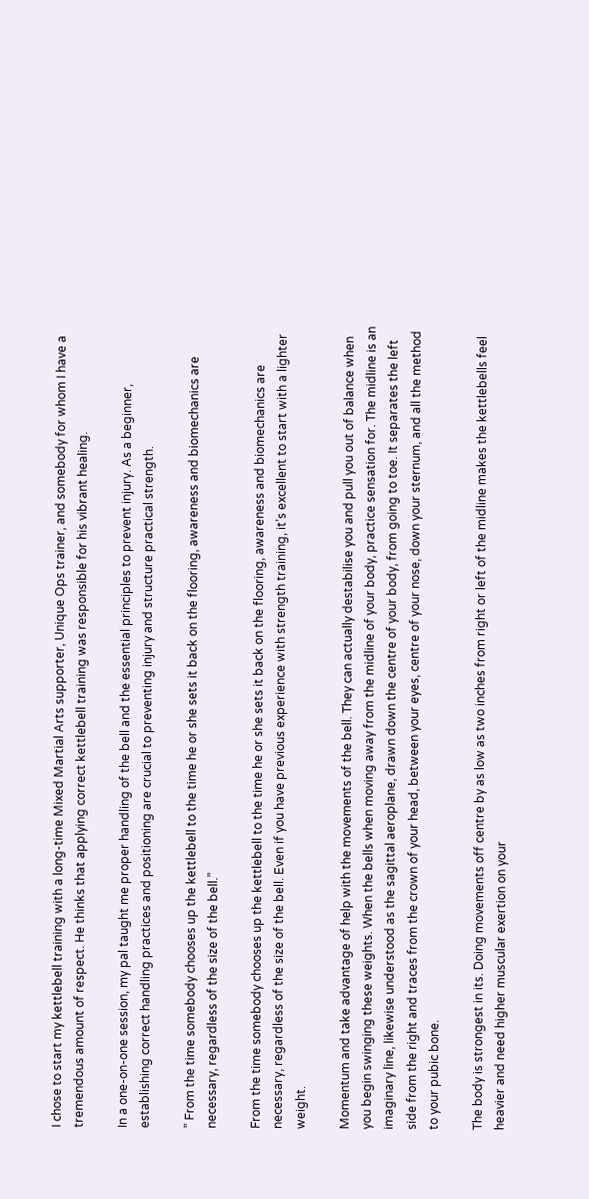I chose to start my kettlebell training with a long-time Mixed Martial Arts supporter, Unique Ops trainer, and somebody for whom I have a tremendous amount of respect. He thinks that applying correct kettlebell training was responsible for his vibrant healing.

In a one-on-one session, my pal taught me proper handling of the bell and the essential principles to prevent injury. As a beginner, establishing correct handling practices and positioning are crucial to preventing injury and structure practical strength.

” From the time somebody chooses up the kettlebell to the time he or she sets it back on the flooring, awareness and biomechanics are necessary, regardless of the size of the bell.”

From the time somebody chooses up the kettlebell to the time he or she sets it back on the flooring, awareness and biomechanics are necessary, regardless of the size of the bell. Even if you have previous experience with strength training, it’s excellent to start with a lighter weight.

Momentum and take advantage of help with the movements of the bell. They can actually destabilise you and pull you out of balance when you begin swinging these weights. When the bells when moving away from the midline of your body, practice sensation for. The midline is an imaginary line, likewise understood as the sagittal aeroplane, drawn down the centre of your body, from going to toe. It separates the left side from the right and traces from the crown of your head, between your eyes, centre of your nose, down your sternum, and all the method to your pubic bone.

The body is strongest in its. Doing movements off centre by as low as two inches from right or left of the midline makes the kettlebells feel heavier and need higher muscular exertion on your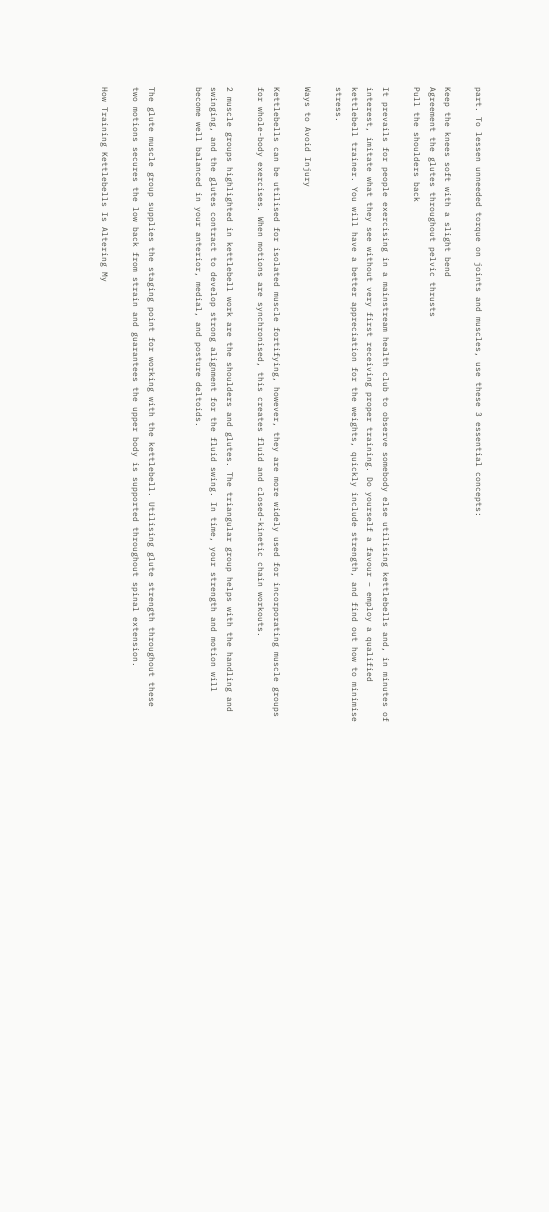part. To lessen unneeded torque on joints and muscles, use these 3 essential concepts:

Keep the knees soft with a slight bend
Agreement the glutes throughout pelvic thrusts
Pull the shoulders back

It prevails for people exercising in a mainstream health club to observe somebody else utilising kettlebells and, in minutes of interest, imitate what they see without very first receiving proper training. Do yourself a favour – employ a qualified kettlebell trainer. You will have a better appreciation for the weights, quickly include strength, and find out how to minimise stress.

Ways to Avoid Injury

Kettlebells can be utilised for isolated muscle fortifying, however, they are more widely used for incorporating muscle groups for whole-body exercises. When motions are synchronised, this creates fluid and closed-kinetic chain workouts.

2 muscle groups highlighted in kettlebell work are the shoulders and glutes. The triangular group helps with the handling and swinging, and the glutes contract to develop strong alignment for the fluid swing. In time, your strength and motion will become well balanced in your anterior, medial, and posture deltoids.


The glute muscle group supplies the staging point for working with the kettlebell. Utilising glute strength throughout these two motions secures the low back from strain and guarantees the upper body is supported throughout spinal extension.

How Training Kettlebells Is Altering My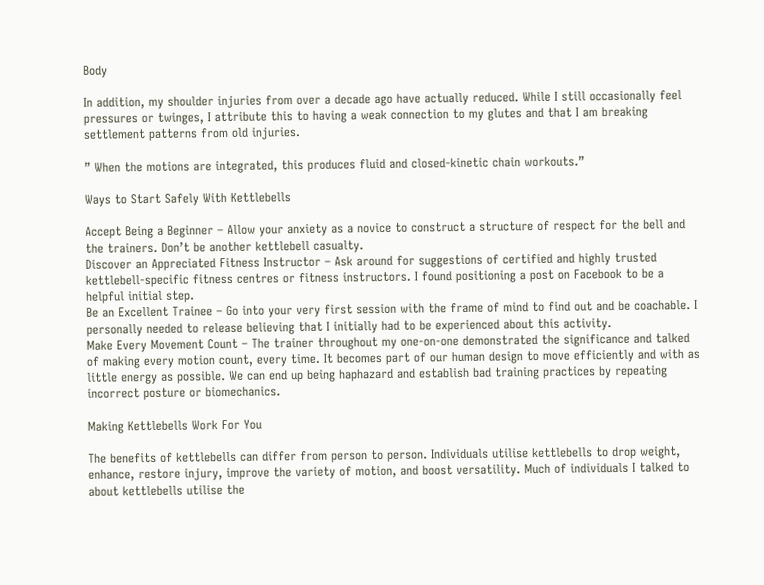Body

In addition, my shoulder injuries from over a decade ago have actually reduced. While I still occasionally feel pressures or twinges, I attribute this to having a weak connection to my glutes and that I am breaking settlement patterns from old injuries.

” When the motions are integrated, this produces fluid and closed-kinetic chain workouts.”

Ways to Start Safely With Kettlebells

Accept Being a Beginner – Allow your anxiety as a novice to construct a structure of respect for the bell and the trainers. Don’t be another kettlebell casualty.
Discover an Appreciated Fitness Instructor – Ask around for suggestions of certified and highly trusted kettlebell-specific fitness centres or fitness instructors. I found positioning a post on Facebook to be a helpful initial step.
Be an Excellent Trainee – Go into your very first session with the frame of mind to find out and be coachable. I personally needed to release believing that I initially had to be experienced about this activity.
Make Every Movement Count – The trainer throughout my one-on-one demonstrated the significance and talked of making every motion count, every time. It becomes part of our human design to move efficiently and with as little energy as possible. We can end up being haphazard and establish bad training practices by repeating incorrect posture or biomechanics.

Making Kettlebells Work For You

The benefits of kettlebells can differ from person to person. Individuals utilise kettlebells to drop weight, enhance, restore injury, improve the variety of motion, and boost versatility. Much of individuals I talked to about kettlebells utilise the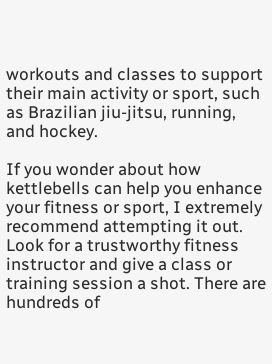workouts and classes to support their main activity or sport, such as Brazilian jiu-jitsu, running, and hockey.

If you wonder about how kettlebells can help you enhance your fitness or sport, I extremely recommend attempting it out. Look for a trustworthy fitness instructor and give a class or training session a shot. There are hundreds of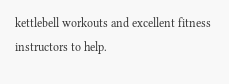kettlebell workouts and excellent fitness instructors to help.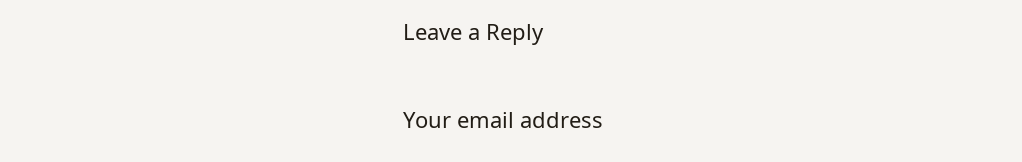Leave a Reply

Your email address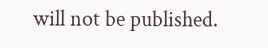will not be published.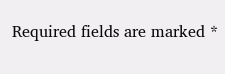Required fields are marked *